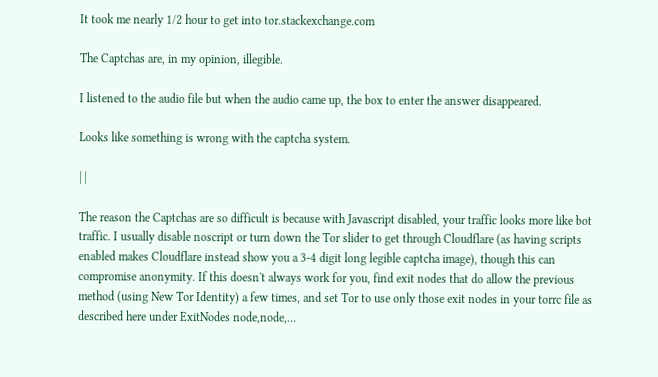It took me nearly 1/2 hour to get into tor.stackexchange.com

The Captchas are, in my opinion, illegible.

I listened to the audio file but when the audio came up, the box to enter the answer disappeared.

Looks like something is wrong with the captcha system.

| |

The reason the Captchas are so difficult is because with Javascript disabled, your traffic looks more like bot traffic. I usually disable noscript or turn down the Tor slider to get through Cloudflare (as having scripts enabled makes Cloudflare instead show you a 3-4 digit long legible captcha image), though this can compromise anonymity. If this doesn't always work for you, find exit nodes that do allow the previous method (using New Tor Identity) a few times, and set Tor to use only those exit nodes in your torrc file as described here under ExitNodes node,node,…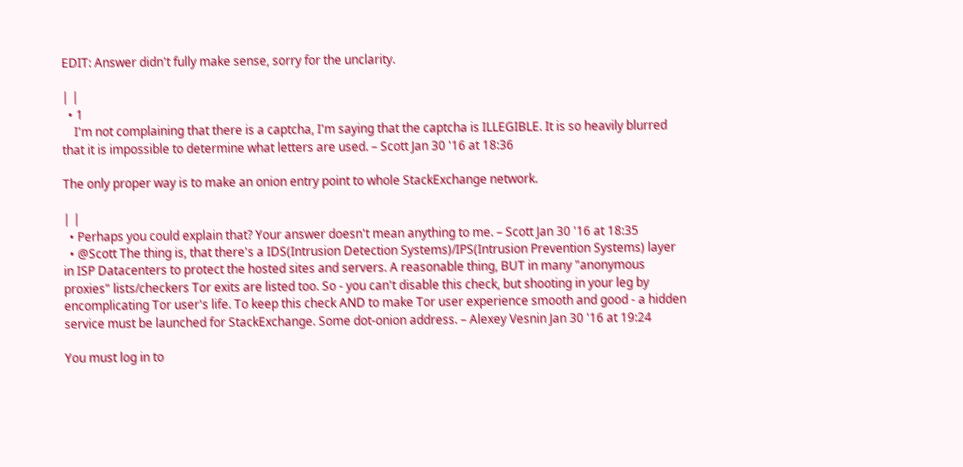EDIT: Answer didn't fully make sense, sorry for the unclarity.

| |
  • 1
    I'm not complaining that there is a captcha, I'm saying that the captcha is ILLEGIBLE. It is so heavily blurred that it is impossible to determine what letters are used. – Scott Jan 30 '16 at 18:36

The only proper way is to make an onion entry point to whole StackExchange network.

| |
  • Perhaps you could explain that? Your answer doesn't mean anything to me. – Scott Jan 30 '16 at 18:35
  • @Scott The thing is, that there's a IDS(Intrusion Detection Systems)/IPS(Intrusion Prevention Systems) layer in ISP Datacenters to protect the hosted sites and servers. A reasonable thing, BUT in many "anonymous proxies" lists/checkers Tor exits are listed too. So - you can't disable this check, but shooting in your leg by encomplicating Tor user's life. To keep this check AND to make Tor user experience smooth and good - a hidden service must be launched for StackExchange. Some dot-onion address. – Alexey Vesnin Jan 30 '16 at 19:24

You must log in to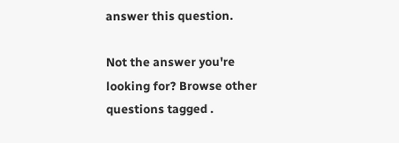answer this question.

Not the answer you're looking for? Browse other questions tagged .